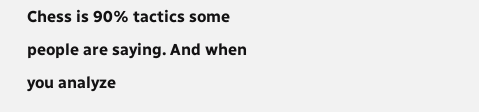Chess is 90% tactics some people are saying. And when you analyze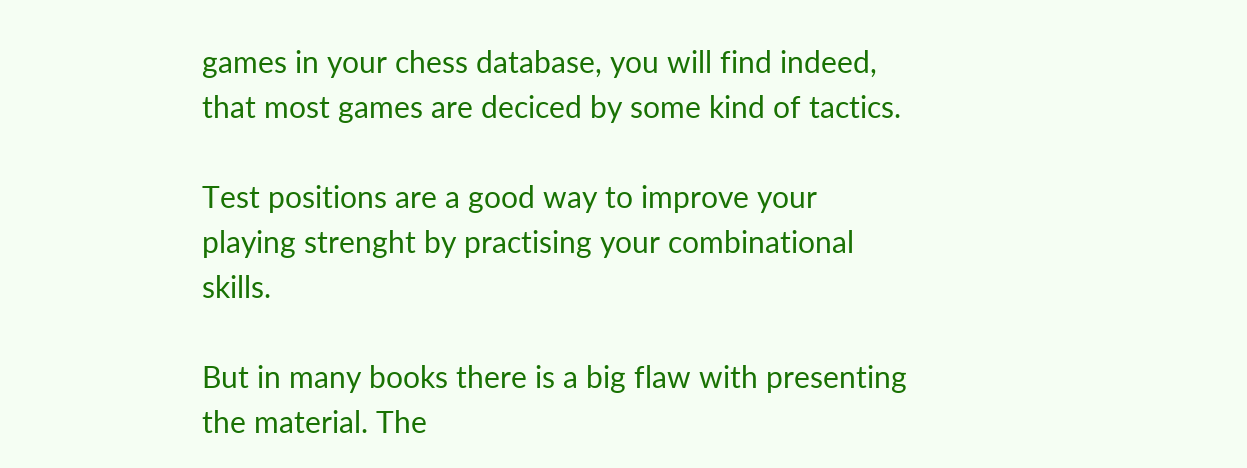games in your chess database, you will find indeed, that most games are deciced by some kind of tactics.

Test positions are a good way to improve your playing strenght by practising your combinational skills.

But in many books there is a big flaw with presenting the material. The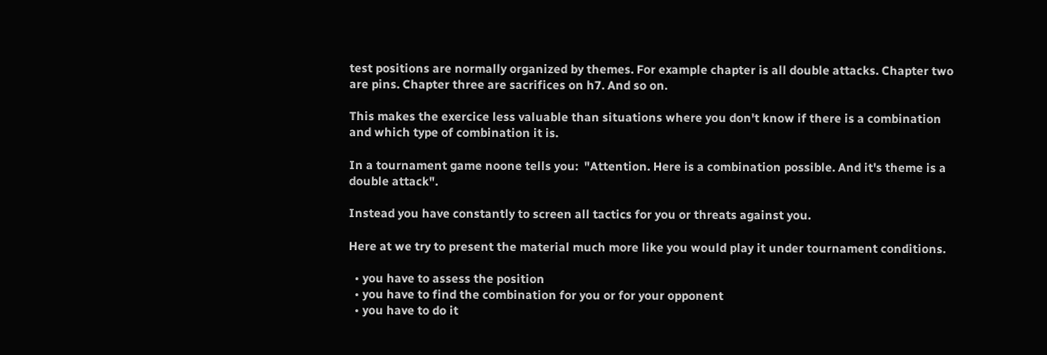test positions are normally organized by themes. For example chapter is all double attacks. Chapter two are pins. Chapter three are sacrifices on h7. And so on.

This makes the exercice less valuable than situations where you don't know if there is a combination and which type of combination it is.

In a tournament game noone tells you:  "Attention. Here is a combination possible. And it's theme is a double attack".

Instead you have constantly to screen all tactics for you or threats against you.

Here at we try to present the material much more like you would play it under tournament conditions.

  • you have to assess the position
  • you have to find the combination for you or for your opponent
  • you have to do it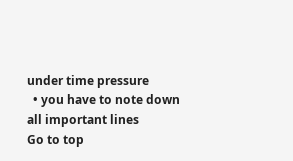under time pressure
  • you have to note down all important lines
Go to top